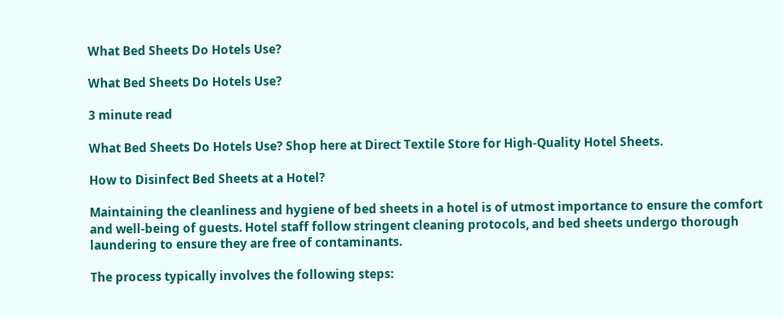What Bed Sheets Do Hotels Use?

What Bed Sheets Do Hotels Use?

3 minute read

What Bed Sheets Do Hotels Use? Shop here at Direct Textile Store for High-Quality Hotel Sheets.

How to Disinfect Bed Sheets at a Hotel?

Maintaining the cleanliness and hygiene of bed sheets in a hotel is of utmost importance to ensure the comfort and well-being of guests. Hotel staff follow stringent cleaning protocols, and bed sheets undergo thorough laundering to ensure they are free of contaminants.

The process typically involves the following steps: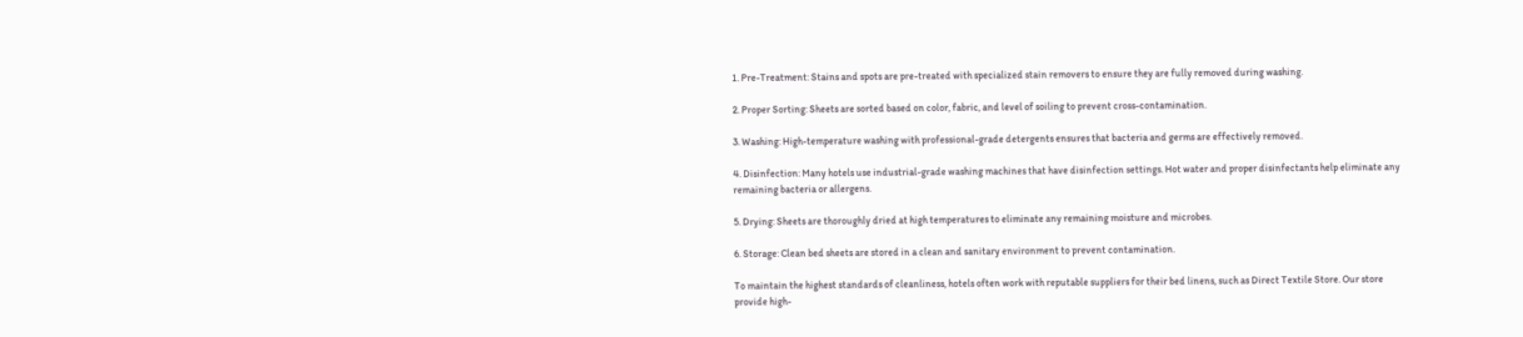1. Pre-Treatment: Stains and spots are pre-treated with specialized stain removers to ensure they are fully removed during washing.

2. Proper Sorting: Sheets are sorted based on color, fabric, and level of soiling to prevent cross-contamination.

3. Washing: High-temperature washing with professional-grade detergents ensures that bacteria and germs are effectively removed.

4. Disinfection: Many hotels use industrial-grade washing machines that have disinfection settings. Hot water and proper disinfectants help eliminate any remaining bacteria or allergens.

5. Drying: Sheets are thoroughly dried at high temperatures to eliminate any remaining moisture and microbes.

6. Storage: Clean bed sheets are stored in a clean and sanitary environment to prevent contamination.

To maintain the highest standards of cleanliness, hotels often work with reputable suppliers for their bed linens, such as Direct Textile Store. Our store provide high-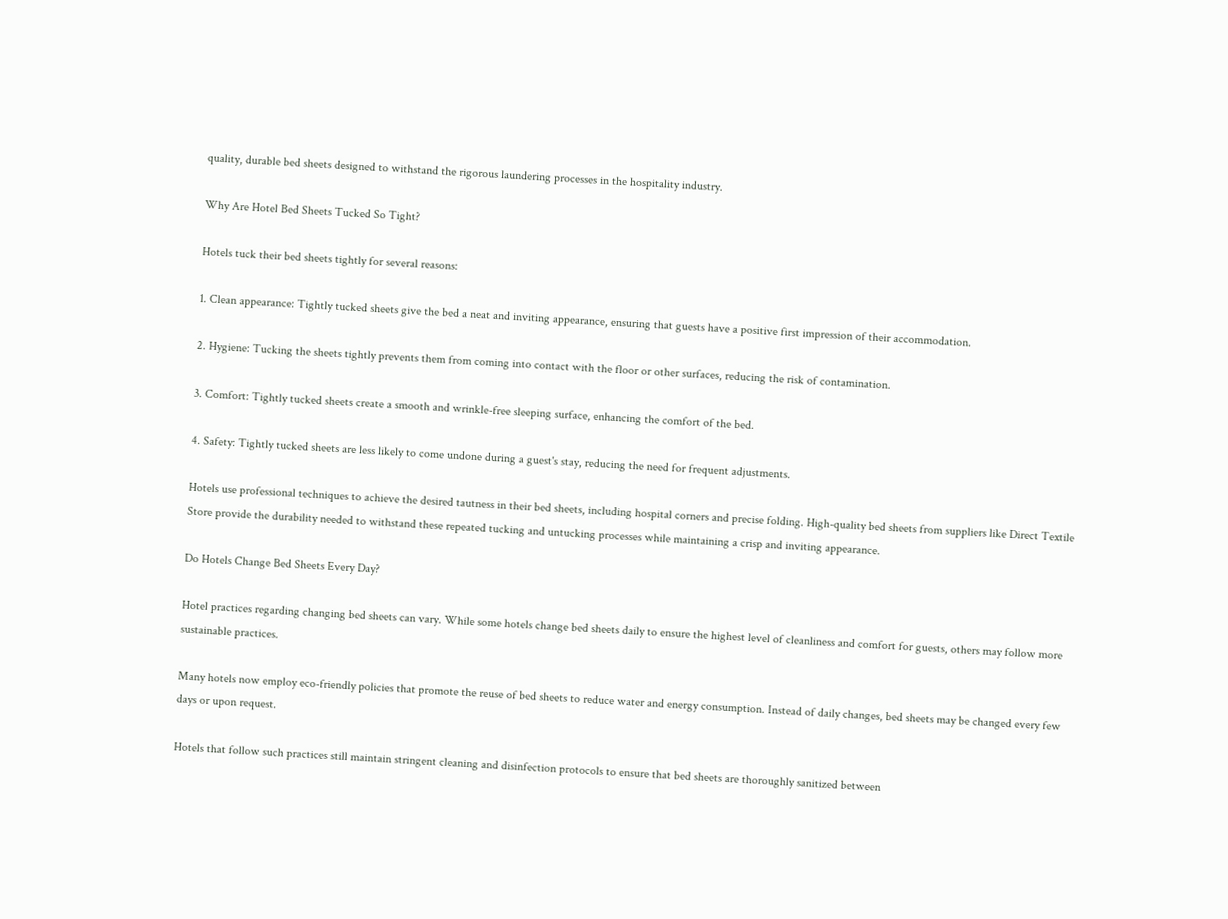quality, durable bed sheets designed to withstand the rigorous laundering processes in the hospitality industry.

Why Are Hotel Bed Sheets Tucked So Tight?

Hotels tuck their bed sheets tightly for several reasons:

1. Clean appearance: Tightly tucked sheets give the bed a neat and inviting appearance, ensuring that guests have a positive first impression of their accommodation.

2. Hygiene: Tucking the sheets tightly prevents them from coming into contact with the floor or other surfaces, reducing the risk of contamination.

3. Comfort: Tightly tucked sheets create a smooth and wrinkle-free sleeping surface, enhancing the comfort of the bed.

4. Safety: Tightly tucked sheets are less likely to come undone during a guest's stay, reducing the need for frequent adjustments.

Hotels use professional techniques to achieve the desired tautness in their bed sheets, including hospital corners and precise folding. High-quality bed sheets from suppliers like Direct Textile Store provide the durability needed to withstand these repeated tucking and untucking processes while maintaining a crisp and inviting appearance.

Do Hotels Change Bed Sheets Every Day?

Hotel practices regarding changing bed sheets can vary. While some hotels change bed sheets daily to ensure the highest level of cleanliness and comfort for guests, others may follow more sustainable practices.

Many hotels now employ eco-friendly policies that promote the reuse of bed sheets to reduce water and energy consumption. Instead of daily changes, bed sheets may be changed every few days or upon request.

Hotels that follow such practices still maintain stringent cleaning and disinfection protocols to ensure that bed sheets are thoroughly sanitized between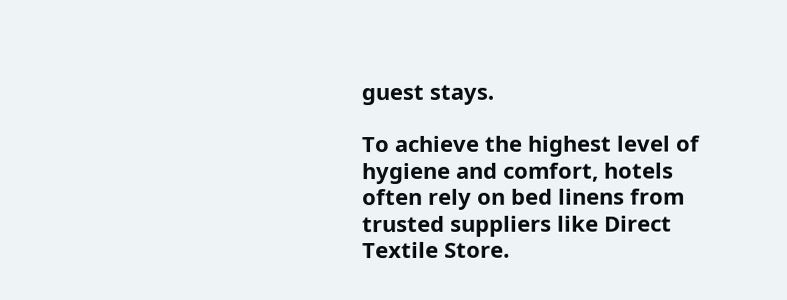guest stays.

To achieve the highest level of hygiene and comfort, hotels often rely on bed linens from trusted suppliers like Direct Textile Store.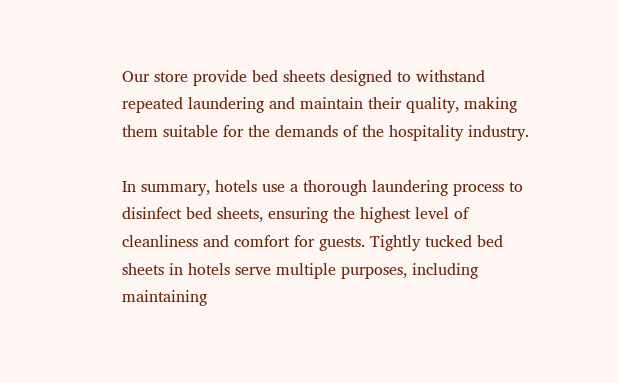Our store provide bed sheets designed to withstand repeated laundering and maintain their quality, making them suitable for the demands of the hospitality industry.

In summary, hotels use a thorough laundering process to disinfect bed sheets, ensuring the highest level of cleanliness and comfort for guests. Tightly tucked bed sheets in hotels serve multiple purposes, including maintaining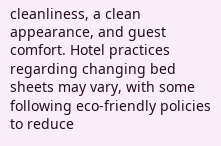cleanliness, a clean appearance, and guest comfort. Hotel practices regarding changing bed sheets may vary, with some following eco-friendly policies to reduce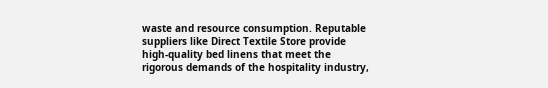waste and resource consumption. Reputable suppliers like Direct Textile Store provide high-quality bed linens that meet the rigorous demands of the hospitality industry,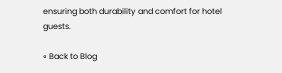ensuring both durability and comfort for hotel guests.

« Back to Blog